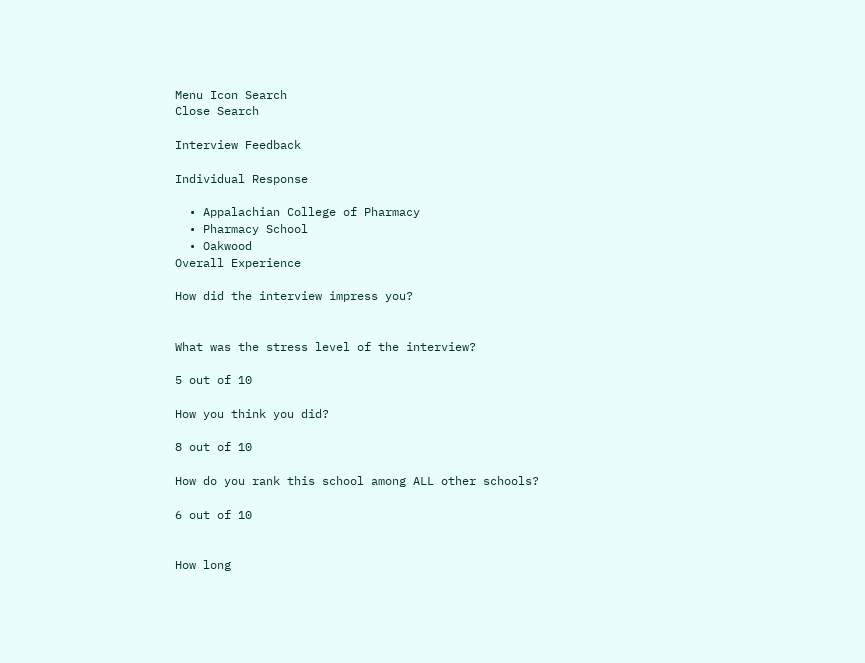Menu Icon Search
Close Search

Interview Feedback

Individual Response

  • Appalachian College of Pharmacy
  • Pharmacy School
  • Oakwood
Overall Experience

How did the interview impress you?


What was the stress level of the interview?

5 out of 10

How you think you did?

8 out of 10

How do you rank this school among ALL other schools?

6 out of 10


How long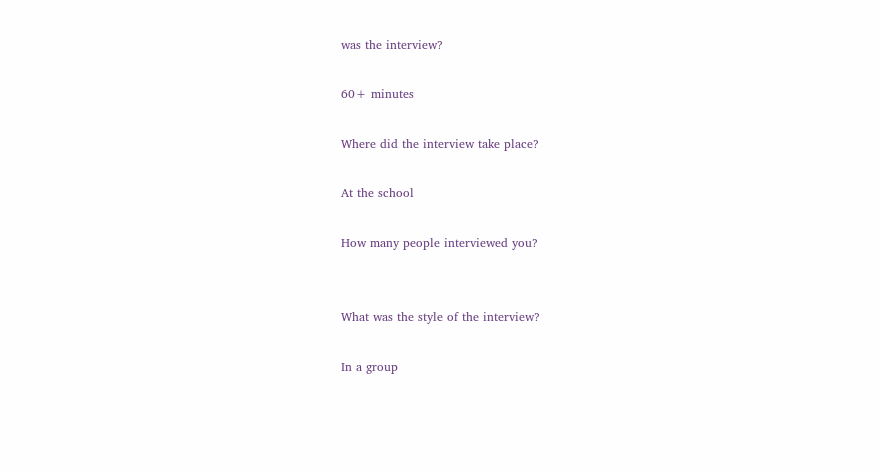was the interview?

60+ minutes

Where did the interview take place?

At the school

How many people interviewed you?


What was the style of the interview?

In a group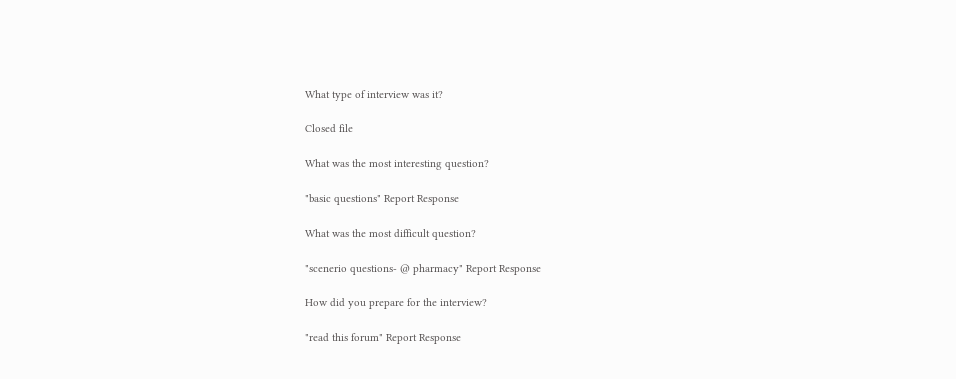What type of interview was it?

Closed file

What was the most interesting question?

"basic questions" Report Response

What was the most difficult question?

"scenerio questions- @ pharmacy" Report Response

How did you prepare for the interview?

"read this forum" Report Response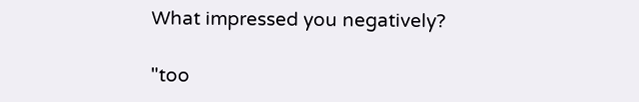What impressed you negatively?

"too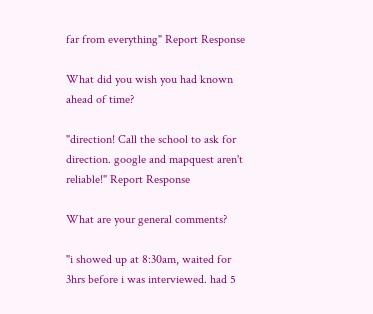far from everything" Report Response

What did you wish you had known ahead of time?

"direction! Call the school to ask for direction. google and mapquest aren't reliable!" Report Response

What are your general comments?

"i showed up at 8:30am, waited for 3hrs before i was interviewed. had 5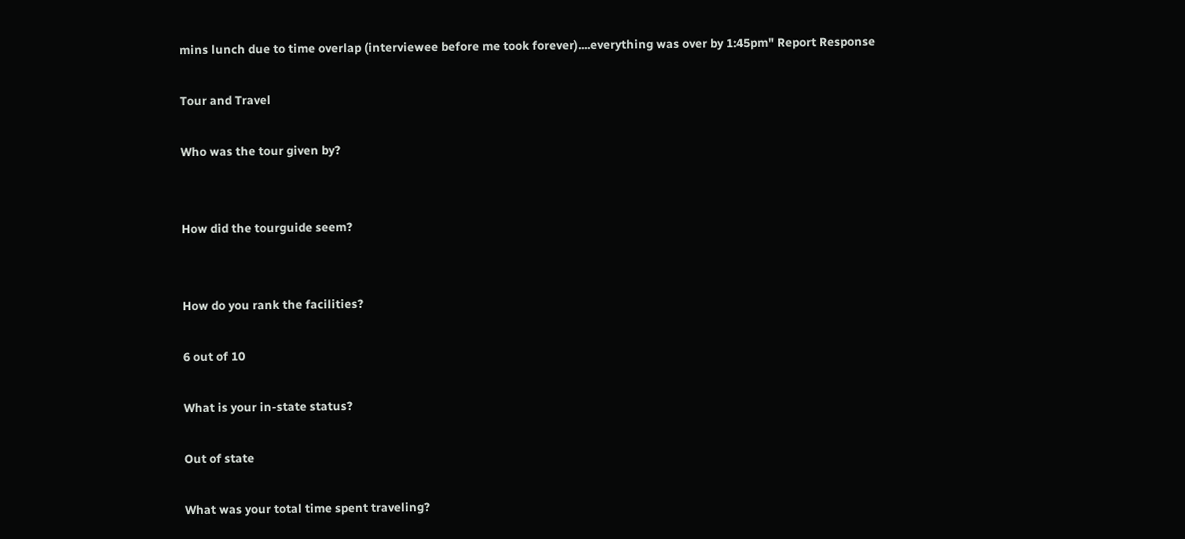mins lunch due to time overlap (interviewee before me took forever)....everything was over by 1:45pm" Report Response

Tour and Travel

Who was the tour given by?


How did the tourguide seem?


How do you rank the facilities?

6 out of 10

What is your in-state status?

Out of state

What was your total time spent traveling?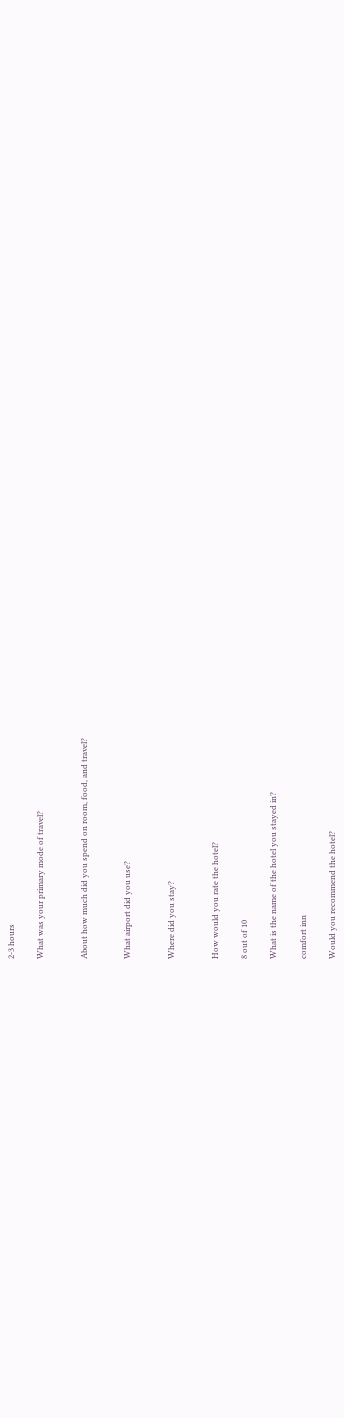2-3 hours

What was your primary mode of travel?


About how much did you spend on room, food, and travel?


What airport did you use?


Where did you stay?


How would you rate the hotel?

8 out of 10

What is the name of the hotel you stayed in?

comfort inn

Would you recommend the hotel?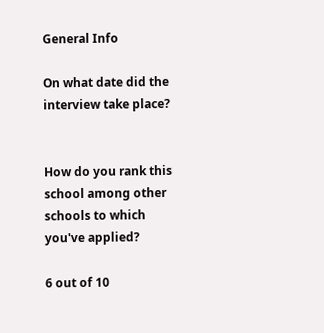General Info

On what date did the interview take place?


How do you rank this school among other schools to which you've applied?

6 out of 10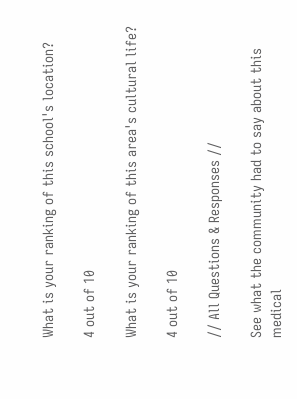What is your ranking of this school's location?

4 out of 10

What is your ranking of this area's cultural life?

4 out of 10

// All Questions & Responses //

See what the community had to say about this medical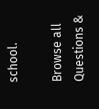school.

Browse all Questions &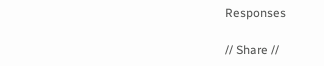Responses

// Share //